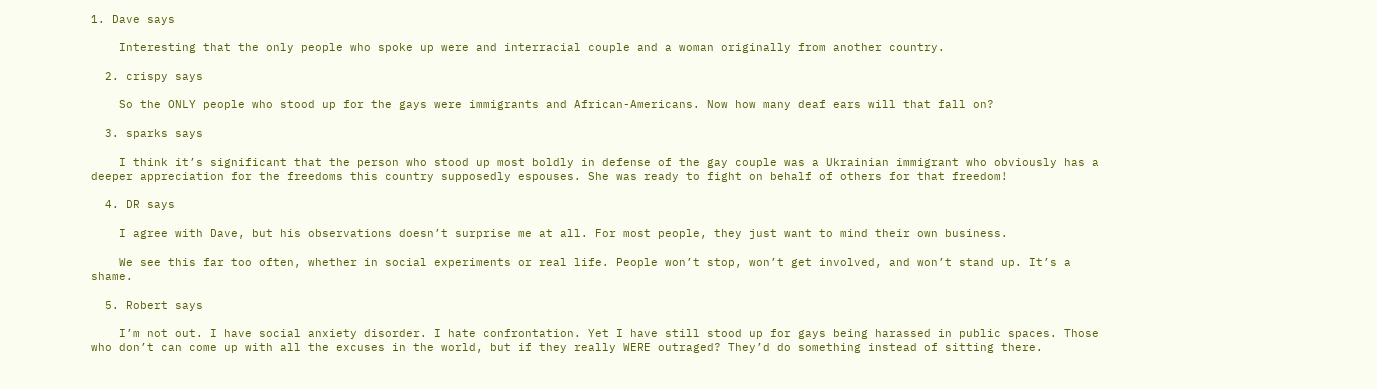1. Dave says

    Interesting that the only people who spoke up were and interracial couple and a woman originally from another country.

  2. crispy says

    So the ONLY people who stood up for the gays were immigrants and African-Americans. Now how many deaf ears will that fall on?

  3. sparks says

    I think it’s significant that the person who stood up most boldly in defense of the gay couple was a Ukrainian immigrant who obviously has a deeper appreciation for the freedoms this country supposedly espouses. She was ready to fight on behalf of others for that freedom!

  4. DR says

    I agree with Dave, but his observations doesn’t surprise me at all. For most people, they just want to mind their own business.

    We see this far too often, whether in social experiments or real life. People won’t stop, won’t get involved, and won’t stand up. It’s a shame.

  5. Robert says

    I’m not out. I have social anxiety disorder. I hate confrontation. Yet I have still stood up for gays being harassed in public spaces. Those who don’t can come up with all the excuses in the world, but if they really WERE outraged? They’d do something instead of sitting there.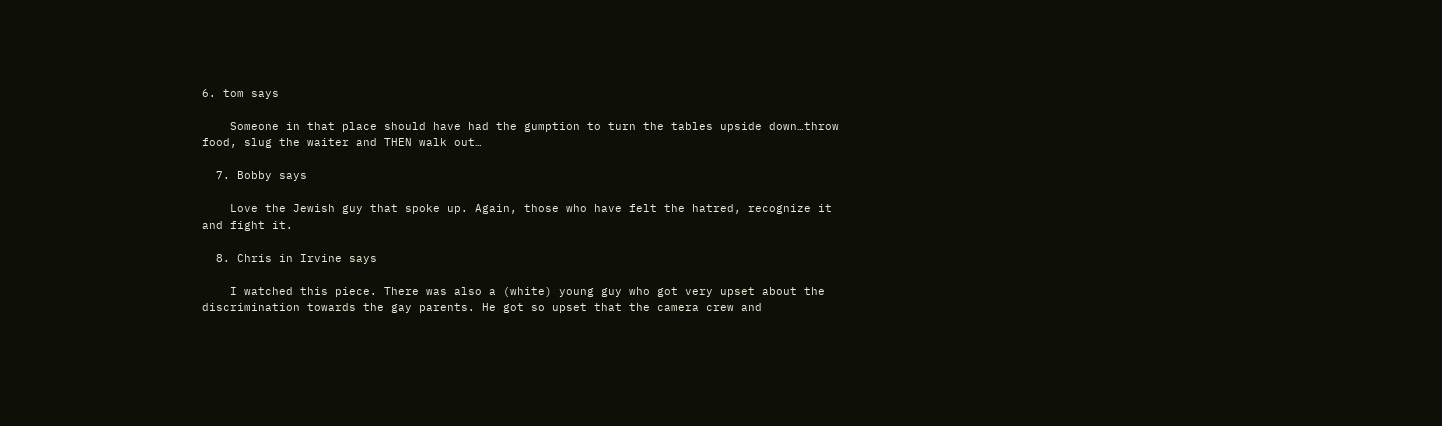6. tom says

    Someone in that place should have had the gumption to turn the tables upside down…throw food, slug the waiter and THEN walk out…

  7. Bobby says

    Love the Jewish guy that spoke up. Again, those who have felt the hatred, recognize it and fight it.

  8. Chris in Irvine says

    I watched this piece. There was also a (white) young guy who got very upset about the discrimination towards the gay parents. He got so upset that the camera crew and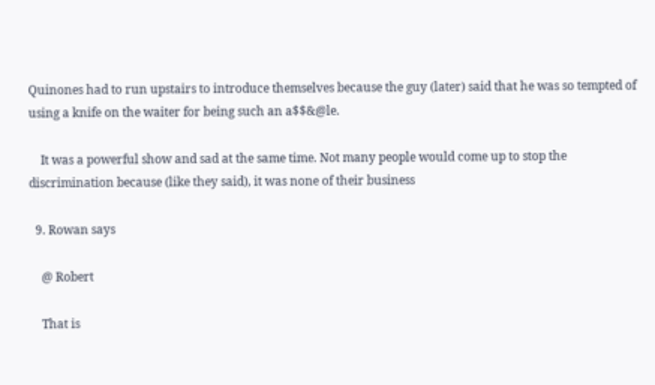Quinones had to run upstairs to introduce themselves because the guy (later) said that he was so tempted of using a knife on the waiter for being such an a$$&@le.

    It was a powerful show and sad at the same time. Not many people would come up to stop the discrimination because (like they said), it was none of their business

  9. Rowan says

    @ Robert

    That is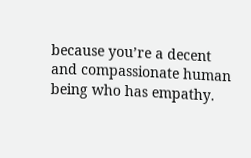because you’re a decent and compassionate human being who has empathy.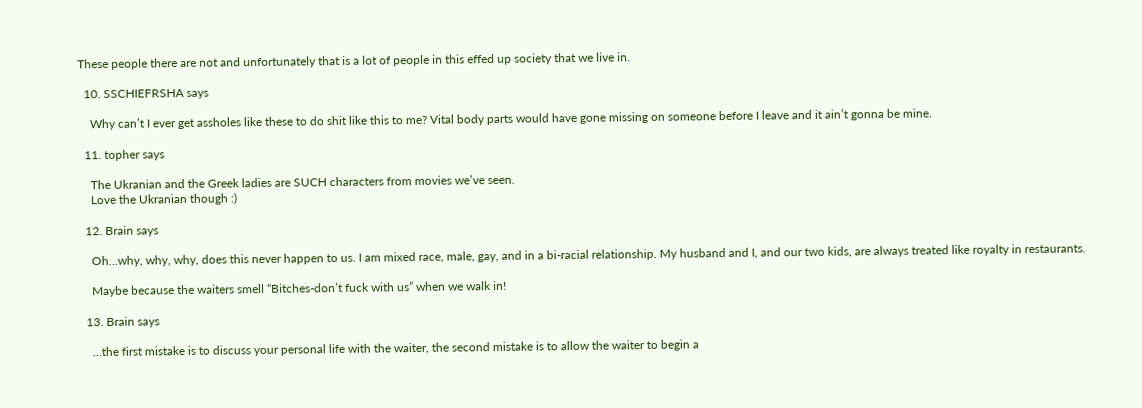These people there are not and unfortunately that is a lot of people in this effed up society that we live in.

  10. SSCHIEFRSHA says

    Why can’t I ever get assholes like these to do shit like this to me? Vital body parts would have gone missing on someone before I leave and it ain’t gonna be mine.

  11. topher says

    The Ukranian and the Greek ladies are SUCH characters from movies we’ve seen.
    Love the Ukranian though :)

  12. Brain says

    Oh…why, why, why, does this never happen to us. I am mixed race, male, gay, and in a bi-racial relationship. My husband and I, and our two kids, are always treated like royalty in restaurants.

    Maybe because the waiters smell “Bitches-don’t fuck with us” when we walk in!

  13. Brain says

    …the first mistake is to discuss your personal life with the waiter, the second mistake is to allow the waiter to begin a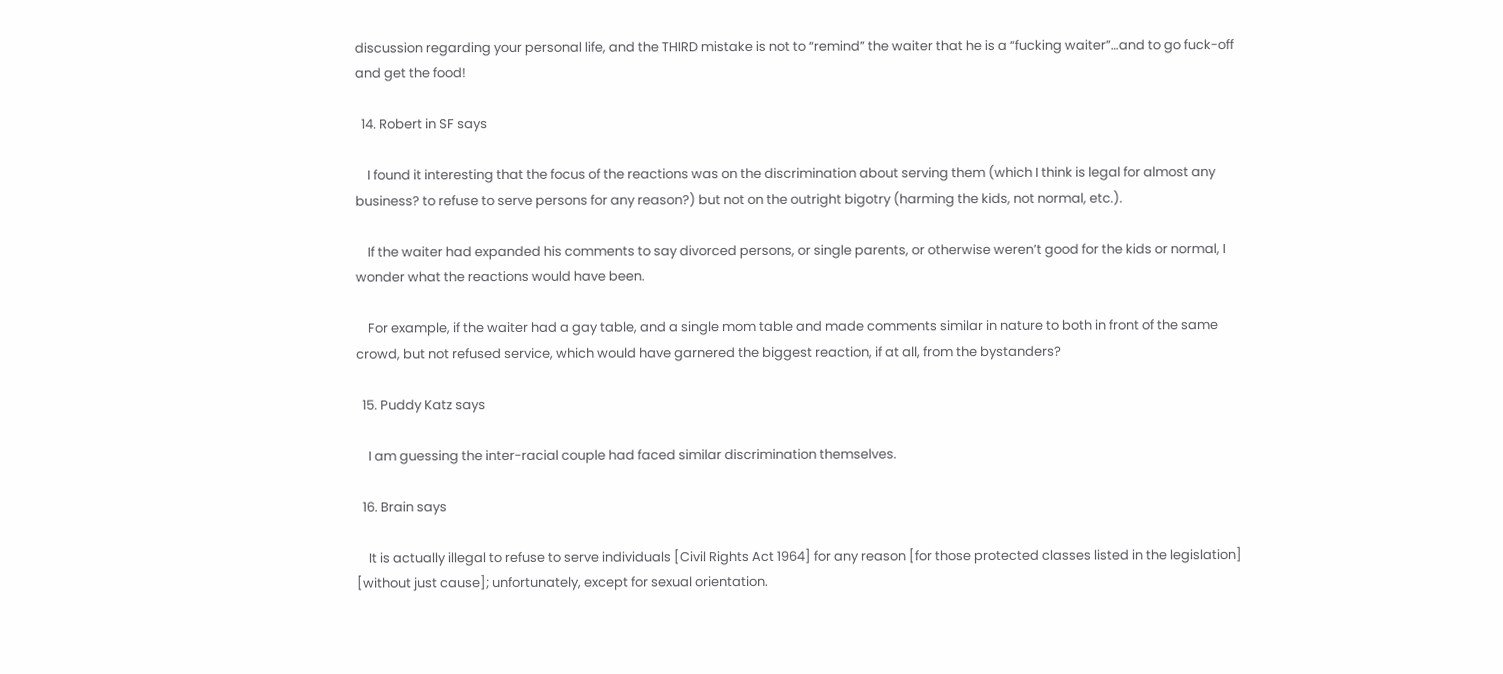discussion regarding your personal life, and the THIRD mistake is not to “remind” the waiter that he is a “fucking waiter”…and to go fuck-off and get the food!

  14. Robert in SF says

    I found it interesting that the focus of the reactions was on the discrimination about serving them (which I think is legal for almost any business? to refuse to serve persons for any reason?) but not on the outright bigotry (harming the kids, not normal, etc.).

    If the waiter had expanded his comments to say divorced persons, or single parents, or otherwise weren’t good for the kids or normal, I wonder what the reactions would have been.

    For example, if the waiter had a gay table, and a single mom table and made comments similar in nature to both in front of the same crowd, but not refused service, which would have garnered the biggest reaction, if at all, from the bystanders?

  15. Puddy Katz says

    I am guessing the inter-racial couple had faced similar discrimination themselves.

  16. Brain says

    It is actually illegal to refuse to serve individuals [Civil Rights Act 1964] for any reason [for those protected classes listed in the legislation] [without just cause]; unfortunately, except for sexual orientation.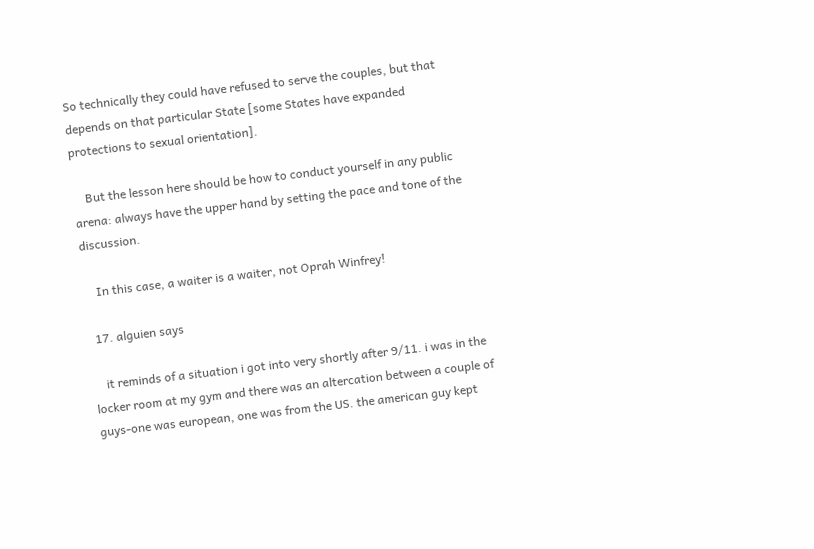So technically they could have refused to serve the couples, but that depends on that particular State [some States have expanded protections to sexual orientation].

    But the lesson here should be how to conduct yourself in any public arena: always have the upper hand by setting the pace and tone of the discussion.

    In this case, a waiter is a waiter, not Oprah Winfrey!

  17. alguien says

    it reminds of a situation i got into very shortly after 9/11. i was in the locker room at my gym and there was an altercation between a couple of guys-one was european, one was from the US. the american guy kept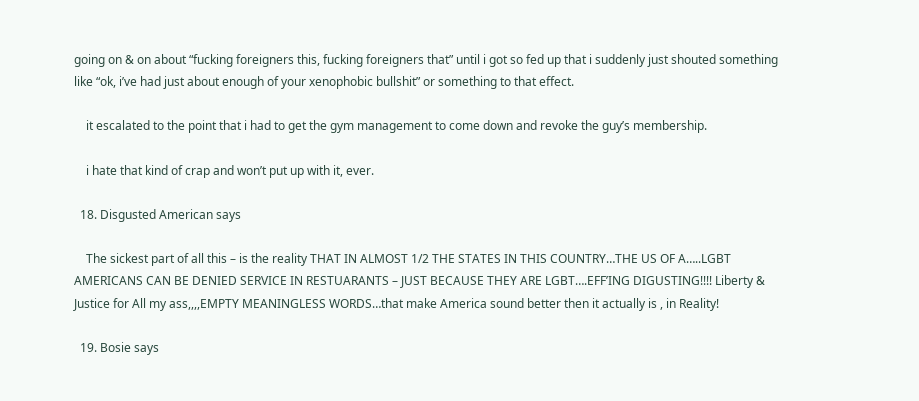going on & on about “fucking foreigners this, fucking foreigners that” until i got so fed up that i suddenly just shouted something like “ok, i’ve had just about enough of your xenophobic bullshit” or something to that effect.

    it escalated to the point that i had to get the gym management to come down and revoke the guy’s membership.

    i hate that kind of crap and won’t put up with it, ever.

  18. Disgusted American says

    The sickest part of all this – is the reality THAT IN ALMOST 1/2 THE STATES IN THIS COUNTRY…THE US OF A…..LGBT AMERICANS CAN BE DENIED SERVICE IN RESTUARANTS – JUST BECAUSE THEY ARE LGBT….EFF’ING DIGUSTING!!!! Liberty & Justice for All my ass,,,,EMPTY MEANINGLESS WORDS…that make America sound better then it actually is , in Reality!

  19. Bosie says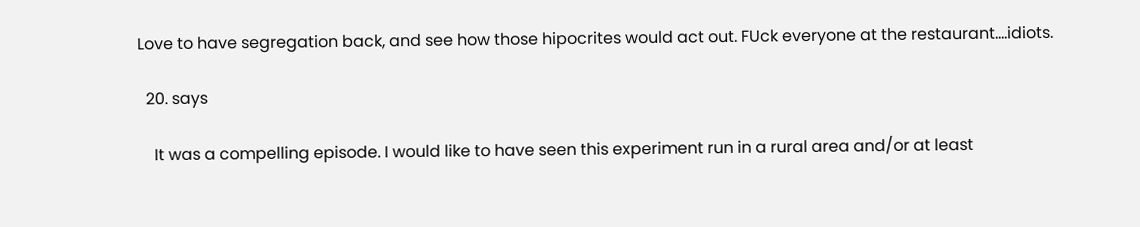Love to have segregation back, and see how those hipocrites would act out. FUck everyone at the restaurant….idiots.

  20. says

    It was a compelling episode. I would like to have seen this experiment run in a rural area and/or at least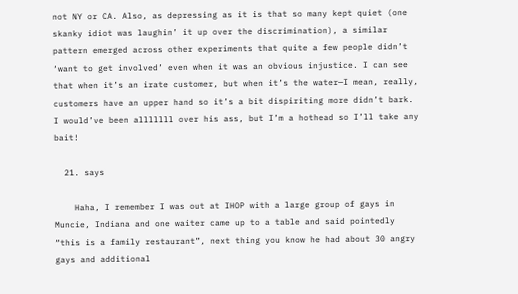not NY or CA. Also, as depressing as it is that so many kept quiet (one skanky idiot was laughin’ it up over the discrimination), a similar pattern emerged across other experiments that quite a few people didn’t ‘want to get involved’ even when it was an obvious injustice. I can see that when it’s an irate customer, but when it’s the water—I mean, really, customers have an upper hand so it’s a bit dispiriting more didn’t bark. I would’ve been alllllll over his ass, but I’m a hothead so I’ll take any bait!

  21. says

    Haha, I remember I was out at IHOP with a large group of gays in Muncie, Indiana and one waiter came up to a table and said pointedly “this is a family restaurant”, next thing you know he had about 30 angry gays and additional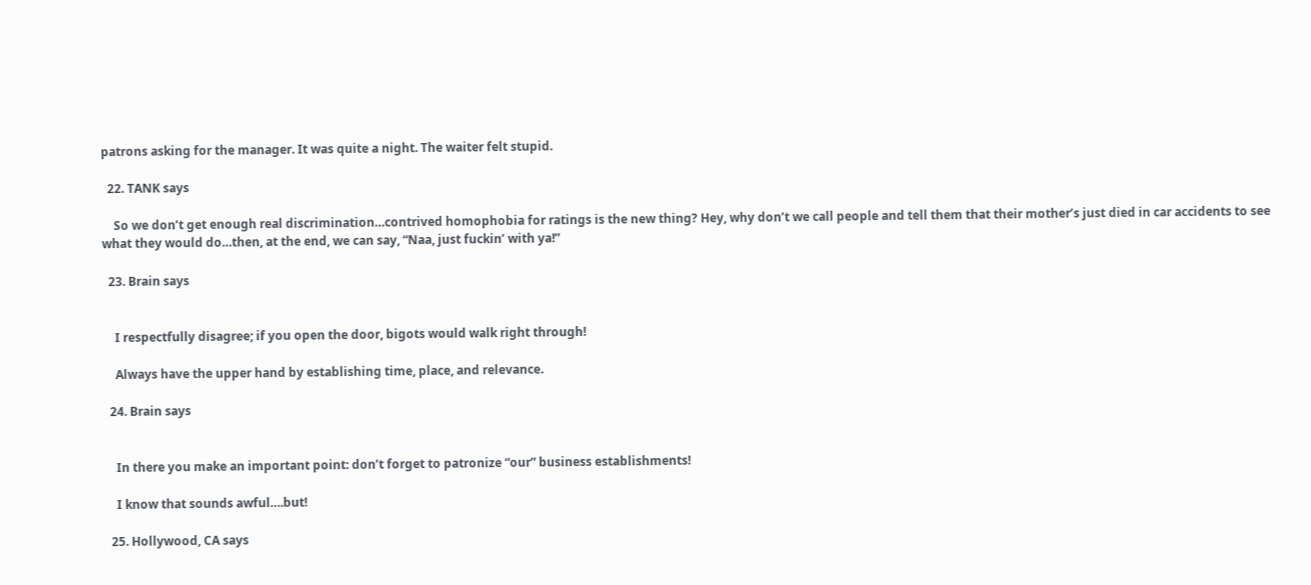patrons asking for the manager. It was quite a night. The waiter felt stupid.

  22. TANK says

    So we don’t get enough real discrimination…contrived homophobia for ratings is the new thing? Hey, why don’t we call people and tell them that their mother’s just died in car accidents to see what they would do…then, at the end, we can say, “Naa, just fuckin’ with ya!”

  23. Brain says


    I respectfully disagree; if you open the door, bigots would walk right through!

    Always have the upper hand by establishing time, place, and relevance.

  24. Brain says


    In there you make an important point: don’t forget to patronize “our” business establishments!

    I know that sounds awful….but!

  25. Hollywood, CA says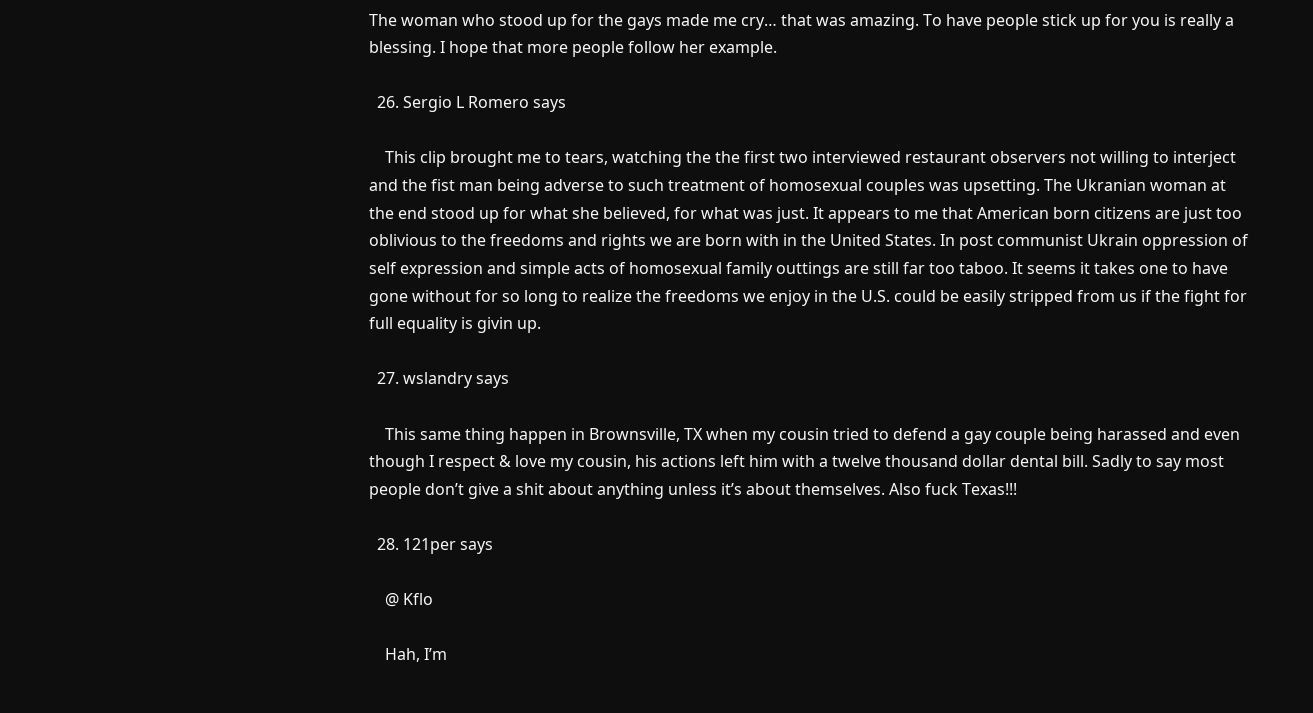The woman who stood up for the gays made me cry… that was amazing. To have people stick up for you is really a blessing. I hope that more people follow her example.

  26. Sergio L Romero says

    This clip brought me to tears, watching the the first two interviewed restaurant observers not willing to interject and the fist man being adverse to such treatment of homosexual couples was upsetting. The Ukranian woman at the end stood up for what she believed, for what was just. It appears to me that American born citizens are just too oblivious to the freedoms and rights we are born with in the United States. In post communist Ukrain oppression of self expression and simple acts of homosexual family outtings are still far too taboo. It seems it takes one to have gone without for so long to realize the freedoms we enjoy in the U.S. could be easily stripped from us if the fight for full equality is givin up.

  27. wslandry says

    This same thing happen in Brownsville, TX when my cousin tried to defend a gay couple being harassed and even though I respect & love my cousin, his actions left him with a twelve thousand dollar dental bill. Sadly to say most people don’t give a shit about anything unless it’s about themselves. Also fuck Texas!!!

  28. 121per says

    @ Kflo

    Hah, I’m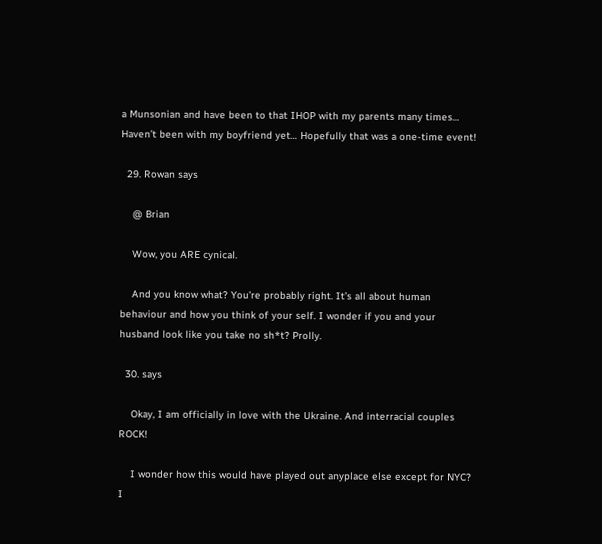a Munsonian and have been to that IHOP with my parents many times… Haven’t been with my boyfriend yet… Hopefully that was a one-time event!

  29. Rowan says

    @ Brian

    Wow, you ARE cynical.

    And you know what? You’re probably right. It’s all about human behaviour and how you think of your self. I wonder if you and your husband look like you take no sh*t? Prolly.

  30. says

    Okay, I am officially in love with the Ukraine. And interracial couples ROCK!

    I wonder how this would have played out anyplace else except for NYC? I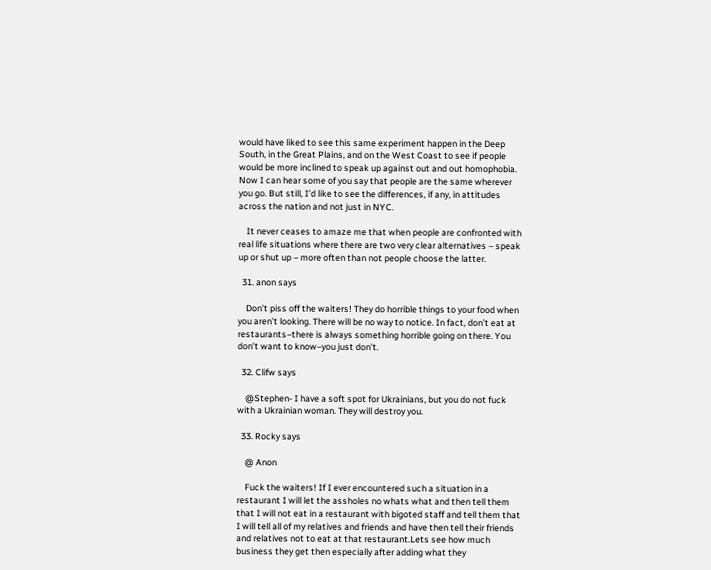would have liked to see this same experiment happen in the Deep South, in the Great Plains, and on the West Coast to see if people would be more inclined to speak up against out and out homophobia. Now I can hear some of you say that people are the same wherever you go. But still, I’d like to see the differences, if any, in attitudes across the nation and not just in NYC.

    It never ceases to amaze me that when people are confronted with real life situations where there are two very clear alternatives – speak up or shut up – more often than not people choose the latter.

  31. anon says

    Don’t piss off the waiters! They do horrible things to your food when you aren’t looking. There will be no way to notice. In fact, don’t eat at restaurants–there is always something horrible going on there. You don’t want to know–you just don’t.

  32. Clifw says

    @Stephen- I have a soft spot for Ukrainians, but you do not fuck with a Ukrainian woman. They will destroy you.

  33. Rocky says

    @ Anon

    Fuck the waiters! If I ever encountered such a situation in a restaurant I will let the assholes no whats what and then tell them that I will not eat in a restaurant with bigoted staff and tell them that I will tell all of my relatives and friends and have then tell their friends and relatives not to eat at that restaurant.Lets see how much business they get then especially after adding what they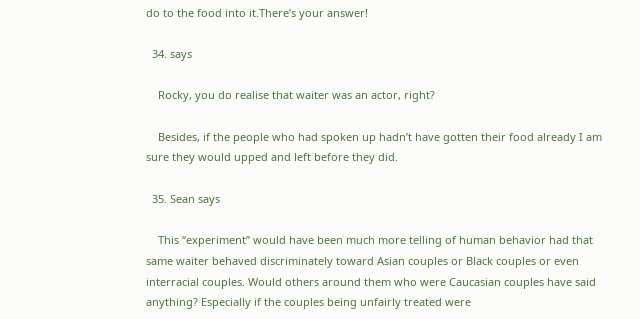do to the food into it.There’s your answer!

  34. says

    Rocky, you do realise that waiter was an actor, right?

    Besides, if the people who had spoken up hadn’t have gotten their food already I am sure they would upped and left before they did.

  35. Sean says

    This “experiment” would have been much more telling of human behavior had that same waiter behaved discriminately toward Asian couples or Black couples or even interracial couples. Would others around them who were Caucasian couples have said anything? Especially if the couples being unfairly treated were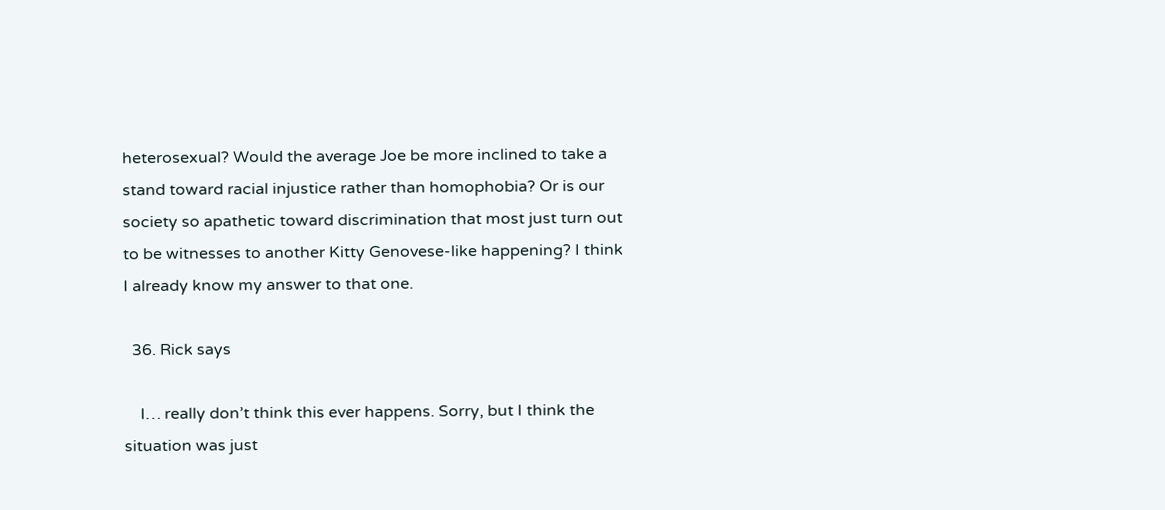heterosexual? Would the average Joe be more inclined to take a stand toward racial injustice rather than homophobia? Or is our society so apathetic toward discrimination that most just turn out to be witnesses to another Kitty Genovese-like happening? I think I already know my answer to that one.

  36. Rick says

    I… really don’t think this ever happens. Sorry, but I think the situation was just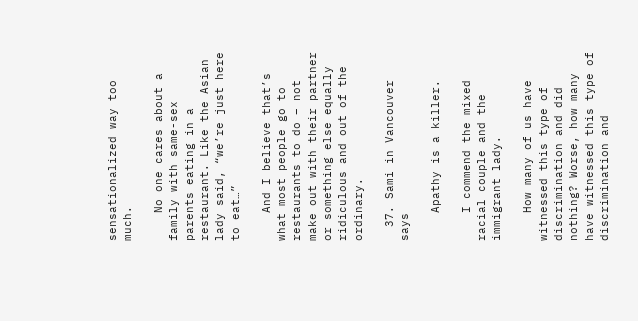sensationalized way too much.

    No one cares about a family with same-sex parents eating in a restaurant. Like the Asian lady said, “we’re just here to eat…”

    And I believe that’s what most people go to restaurants to do – not make out with their partner or something else equally ridiculous and out of the ordinary.

  37. Sami in Vancouver says

    Apathy is a killer.

    I commend the mixed racial couple and the immigrant lady.

    How many of us have witnessed this type of discrimination and did nothing? Worse, how many have witnessed this type of discrimination and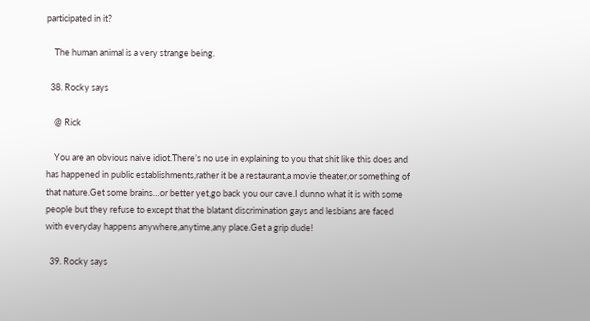participated in it?

    The human animal is a very strange being.

  38. Rocky says

    @ Rick

    You are an obvious naive idiot.There’s no use in explaining to you that shit like this does and has happened in public establishments,rather it be a restaurant,a movie theater,or something of that nature.Get some brains…or better yet,go back you our cave.I dunno what it is with some people but they refuse to except that the blatant discrimination gays and lesbians are faced with everyday happens anywhere,anytime,any place.Get a grip dude!

  39. Rocky says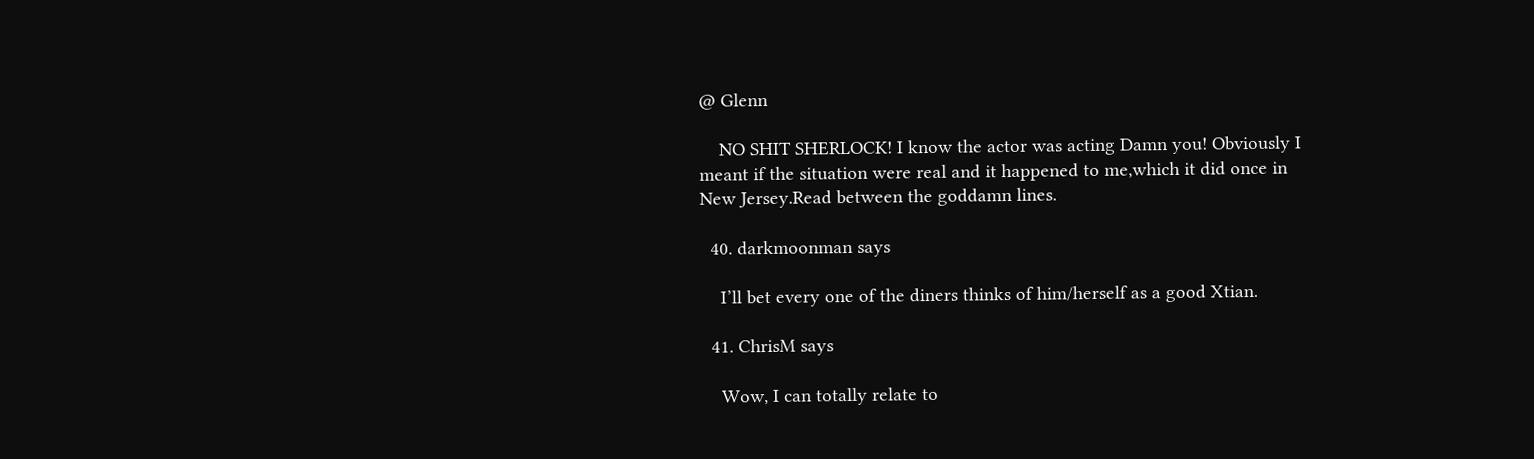@ Glenn

    NO SHIT SHERLOCK! I know the actor was acting Damn you! Obviously I meant if the situation were real and it happened to me,which it did once in New Jersey.Read between the goddamn lines.

  40. darkmoonman says

    I’ll bet every one of the diners thinks of him/herself as a good Xtian.

  41. ChrisM says

    Wow, I can totally relate to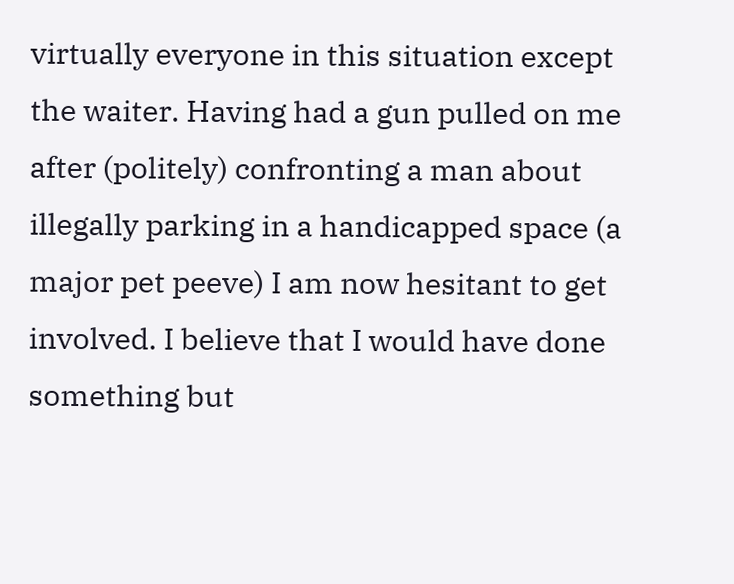virtually everyone in this situation except the waiter. Having had a gun pulled on me after (politely) confronting a man about illegally parking in a handicapped space (a major pet peeve) I am now hesitant to get involved. I believe that I would have done something but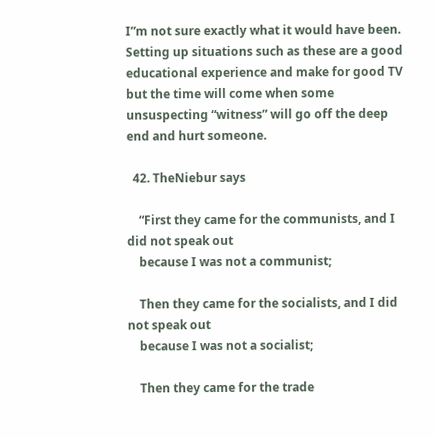I”m not sure exactly what it would have been. Setting up situations such as these are a good educational experience and make for good TV but the time will come when some unsuspecting “witness” will go off the deep end and hurt someone.

  42. TheNiebur says

    “First they came for the communists, and I did not speak out
    because I was not a communist;

    Then they came for the socialists, and I did not speak out
    because I was not a socialist;

    Then they came for the trade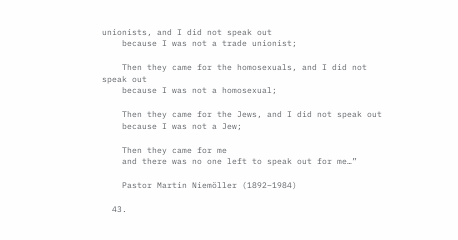unionists, and I did not speak out
    because I was not a trade unionist;

    Then they came for the homosexuals, and I did not speak out
    because I was not a homosexual;

    Then they came for the Jews, and I did not speak out
    because I was not a Jew;

    Then they came for me
    and there was no one left to speak out for me…”

    Pastor Martin Niemöller (1892–1984)

  43.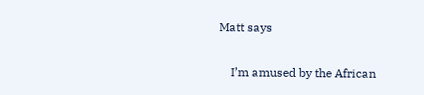Matt says

    I’m amused by the African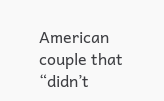American couple that “didn’t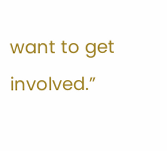want to get involved.”